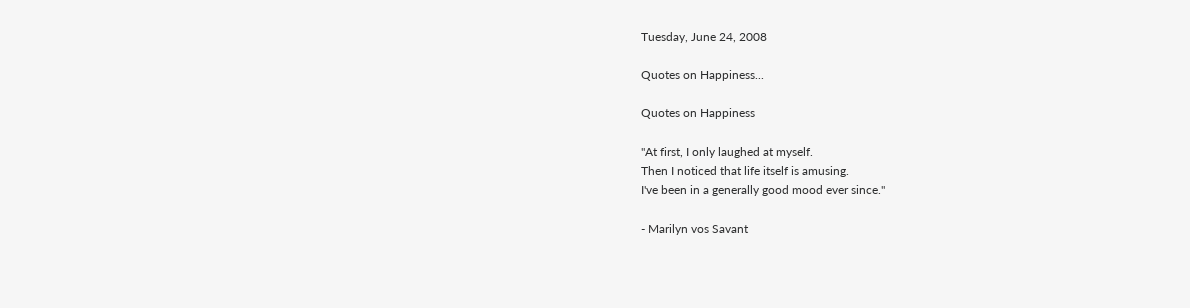Tuesday, June 24, 2008

Quotes on Happiness...

Quotes on Happiness

"At first, I only laughed at myself.
Then I noticed that life itself is amusing.
I've been in a generally good mood ever since."

- Marilyn vos Savant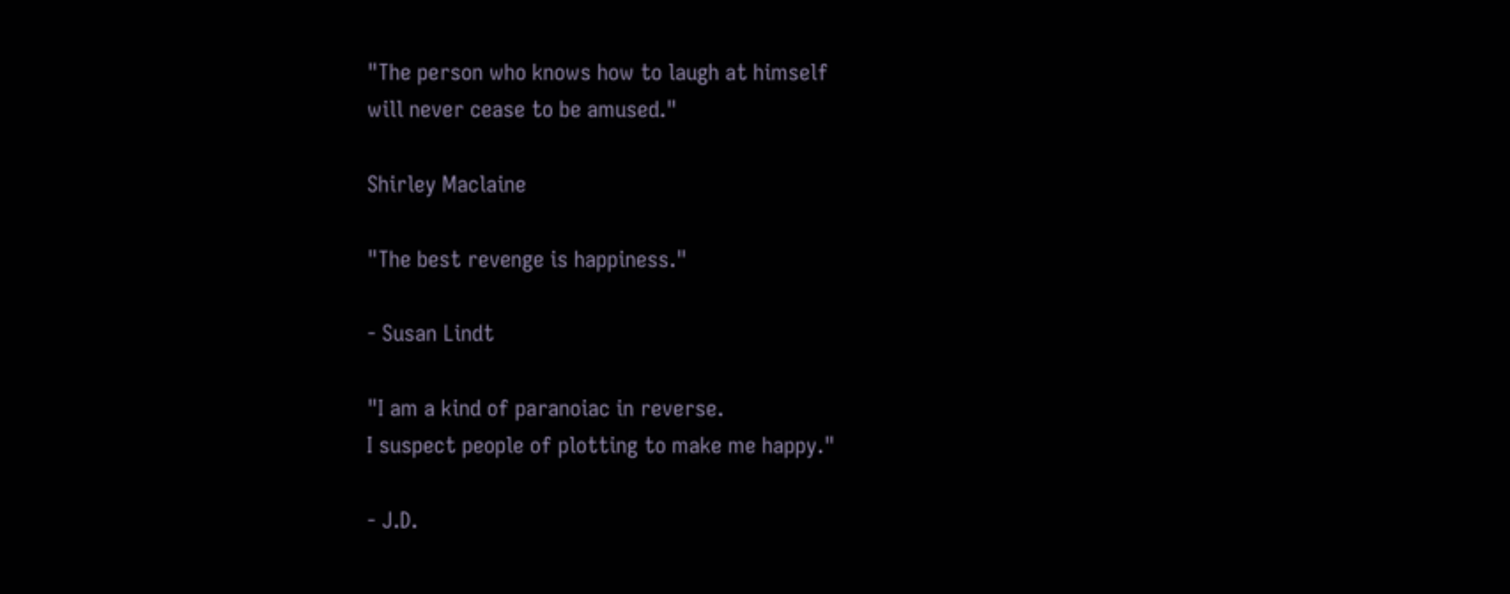"The person who knows how to laugh at himself
will never cease to be amused."

Shirley Maclaine

"The best revenge is happiness."

- Susan Lindt

"I am a kind of paranoiac in reverse.
I suspect people of plotting to make me happy."

- J.D.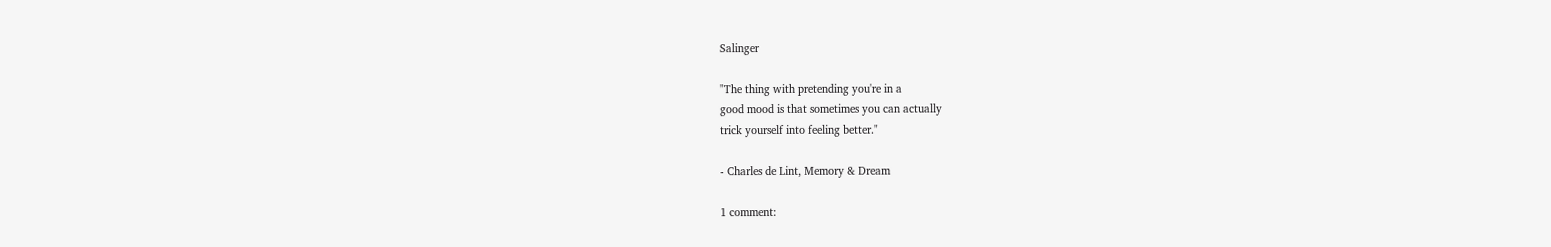Salinger

"The thing with pretending you're in a
good mood is that sometimes you can actually
trick yourself into feeling better."

- Charles de Lint, Memory & Dream

1 comment: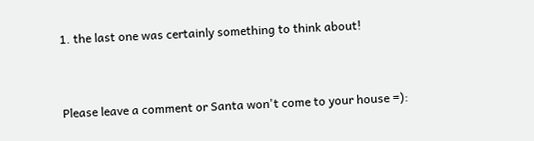1. the last one was certainly something to think about!



Please leave a comment or Santa won't come to your house =):